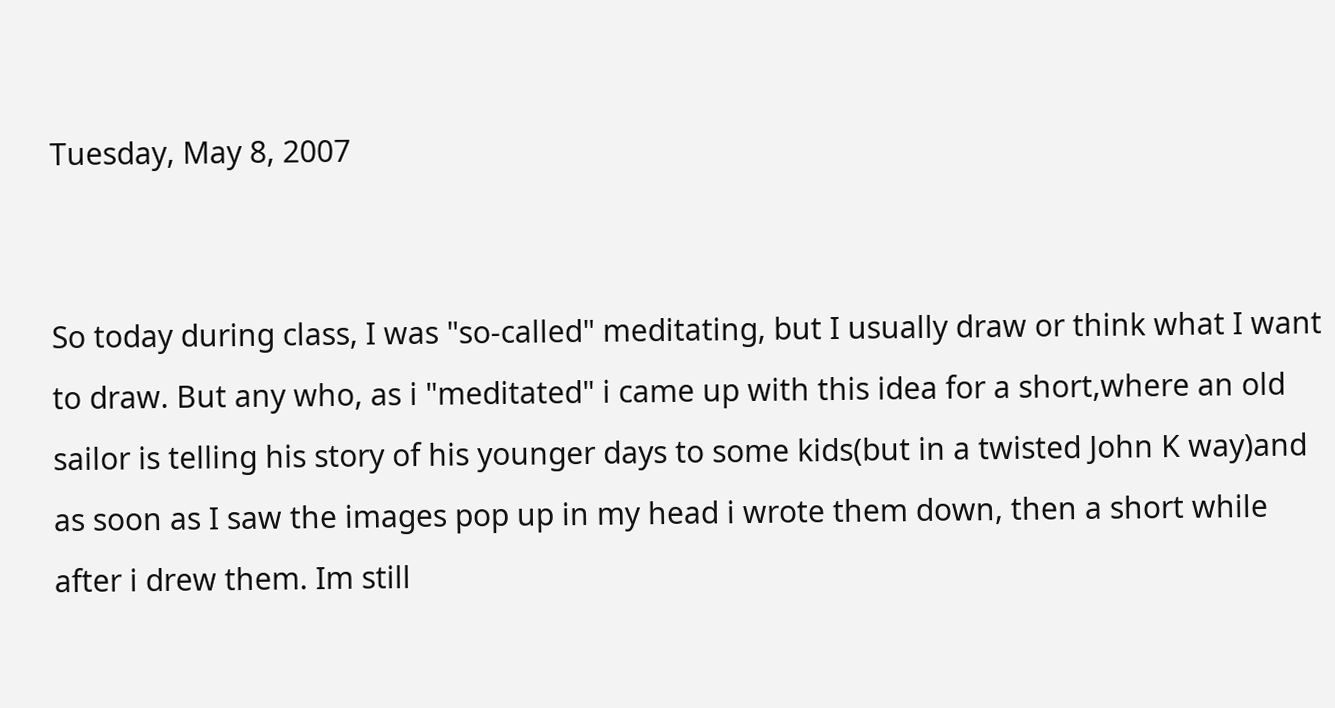Tuesday, May 8, 2007


So today during class, I was "so-called" meditating, but I usually draw or think what I want to draw. But any who, as i "meditated" i came up with this idea for a short,where an old sailor is telling his story of his younger days to some kids(but in a twisted John K way)and as soon as I saw the images pop up in my head i wrote them down, then a short while after i drew them. Im still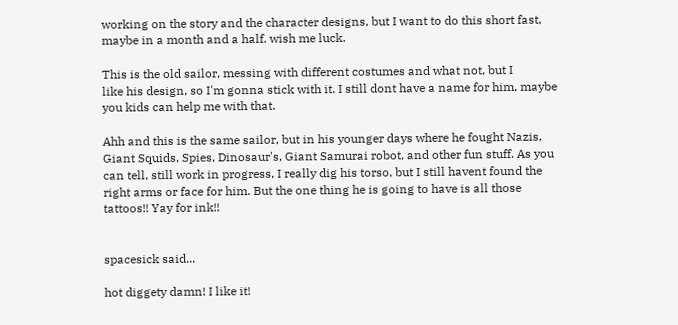working on the story and the character designs, but I want to do this short fast, maybe in a month and a half. wish me luck.

This is the old sailor, messing with different costumes and what not, but I
like his design, so I'm gonna stick with it. I still dont have a name for him, maybe
you kids can help me with that.

Ahh and this is the same sailor, but in his younger days where he fought Nazis, Giant Squids, Spies, Dinosaur's, Giant Samurai robot, and other fun stuff. As you can tell, still work in progress, I really dig his torso, but I still havent found the right arms or face for him. But the one thing he is going to have is all those tattoos!! Yay for ink!!


spacesick said...

hot diggety damn! I like it!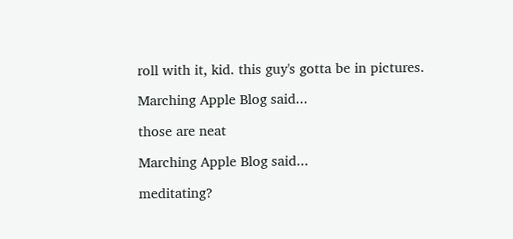roll with it, kid. this guy's gotta be in pictures.

Marching Apple Blog said...

those are neat

Marching Apple Blog said...

meditating?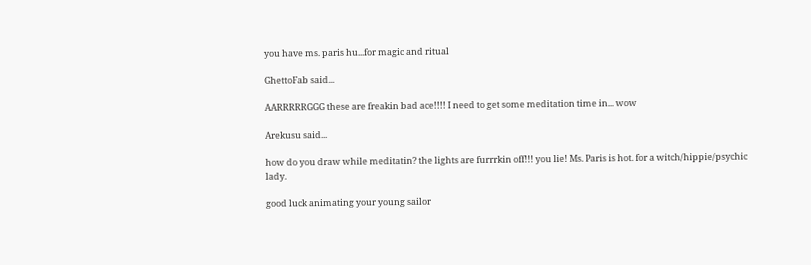you have ms. paris hu...for magic and ritual

GhettoFab said...

AARRRRRGGG these are freakin bad ace!!!! I need to get some meditation time in... wow

Arekusu said...

how do you draw while meditatin? the lights are furrrkin off!!! you lie! Ms. Paris is hot. for a witch/hippie/psychic lady.

good luck animating your young sailor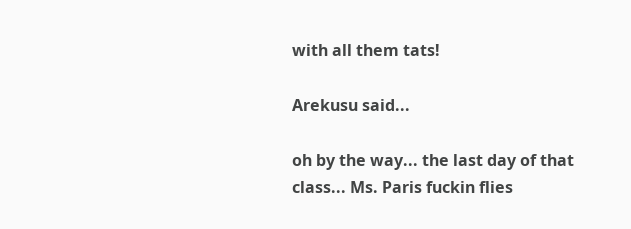with all them tats!

Arekusu said...

oh by the way... the last day of that class... Ms. Paris fuckin flies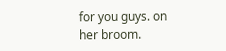for you guys. on her broom.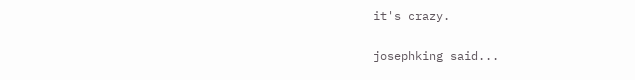it's crazy.

josephking said...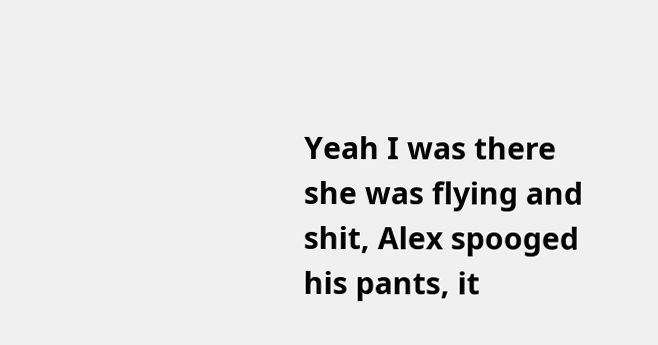Yeah I was there she was flying and shit, Alex spooged his pants, it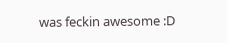was feckin awesome :D